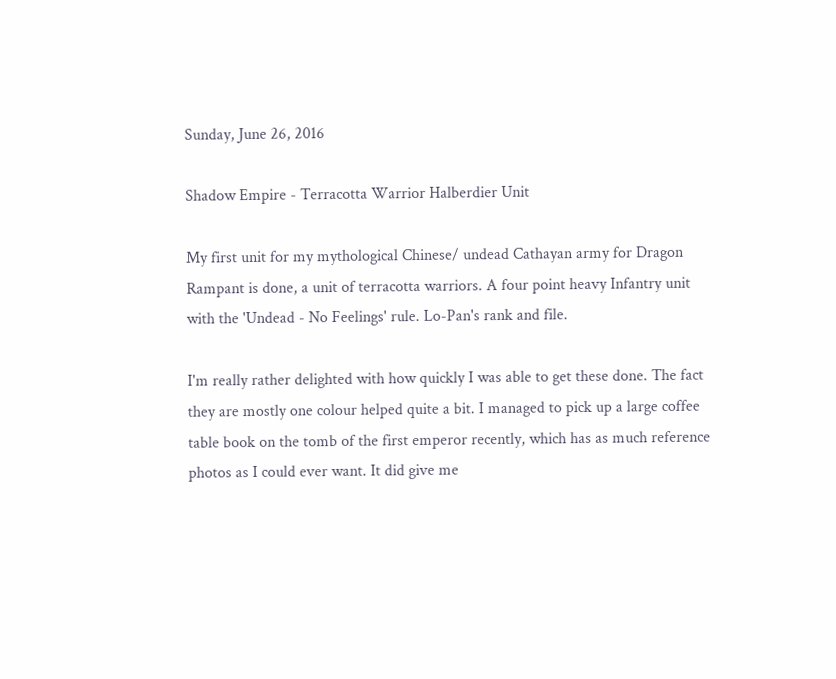Sunday, June 26, 2016

Shadow Empire - Terracotta Warrior Halberdier Unit

My first unit for my mythological Chinese/ undead Cathayan army for Dragon Rampant is done, a unit of terracotta warriors. A four point heavy Infantry unit with the 'Undead - No Feelings' rule. Lo-Pan's rank and file.

I'm really rather delighted with how quickly I was able to get these done. The fact they are mostly one colour helped quite a bit. I managed to pick up a large coffee table book on the tomb of the first emperor recently, which has as much reference photos as I could ever want. It did give me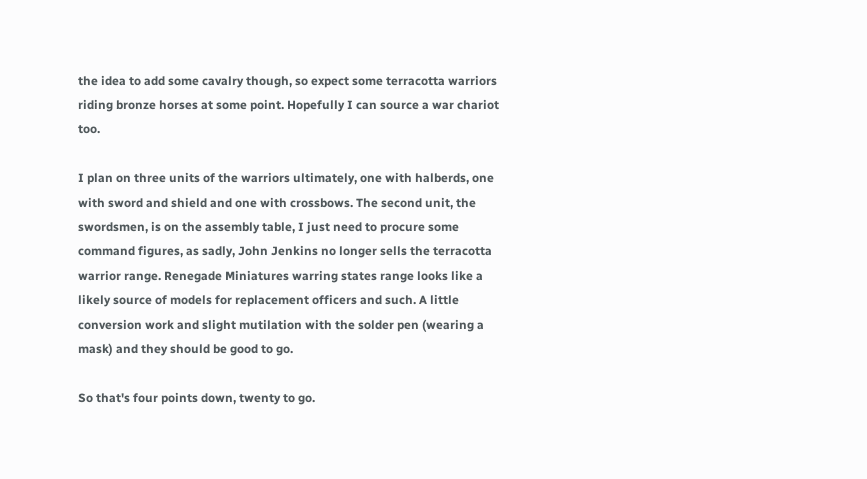the idea to add some cavalry though, so expect some terracotta warriors riding bronze horses at some point. Hopefully I can source a war chariot too.

I plan on three units of the warriors ultimately, one with halberds, one with sword and shield and one with crossbows. The second unit, the swordsmen, is on the assembly table, I just need to procure some command figures, as sadly, John Jenkins no longer sells the terracotta warrior range. Renegade Miniatures warring states range looks like a likely source of models for replacement officers and such. A little conversion work and slight mutilation with the solder pen (wearing a mask) and they should be good to go.

So that's four points down, twenty to go.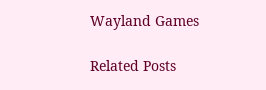Wayland Games

Related Posts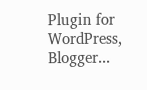Plugin for WordPress, Blogger...